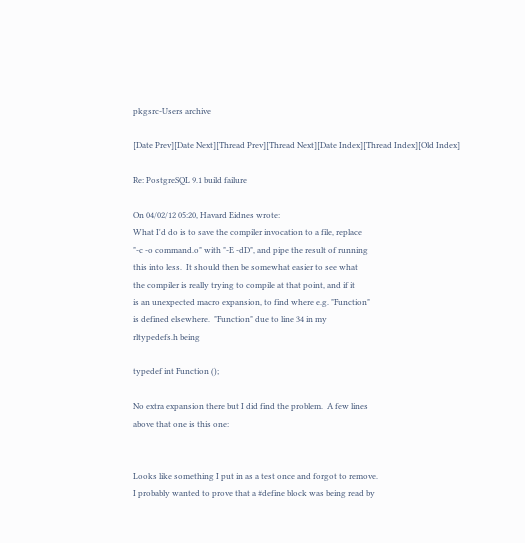pkgsrc-Users archive

[Date Prev][Date Next][Thread Prev][Thread Next][Date Index][Thread Index][Old Index]

Re: PostgreSQL 9.1 build failure

On 04/02/12 05:20, Havard Eidnes wrote:
What I'd do is to save the compiler invocation to a file, replace
"-c -o command.o" with "-E -dD", and pipe the result of running
this into less.  It should then be somewhat easier to see what
the compiler is really trying to compile at that point, and if it
is an unexpected macro expansion, to find where e.g. "Function"
is defined elsewhere.  "Function" due to line 34 in my
rltypedefs.h being

typedef int Function ();

No extra expansion there but I did find the problem.  A few lines
above that one is this one:


Looks like something I put in as a test once and forgot to remove.
I probably wanted to prove that a #define block was being read by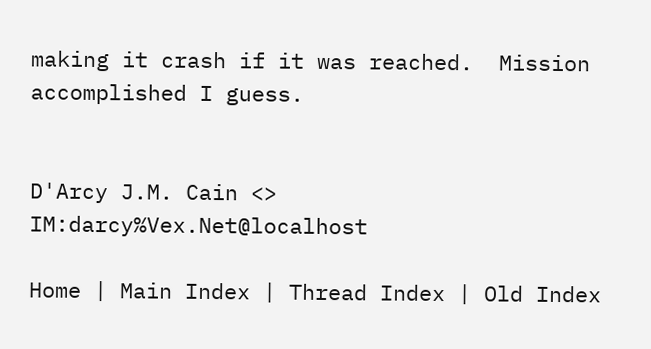making it crash if it was reached.  Mission accomplished I guess.


D'Arcy J.M. Cain <> IM:darcy%Vex.Net@localhost

Home | Main Index | Thread Index | Old Index